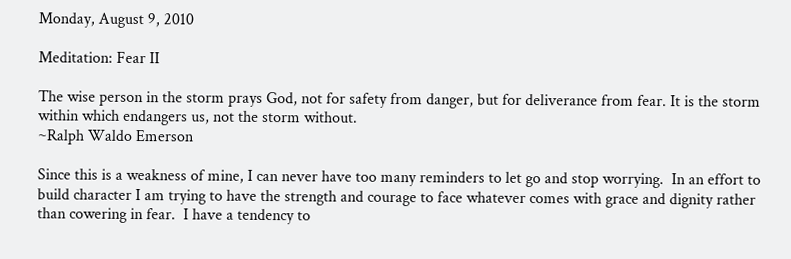Monday, August 9, 2010

Meditation: Fear II

The wise person in the storm prays God, not for safety from danger, but for deliverance from fear. It is the storm within which endangers us, not the storm without.
~Ralph Waldo Emerson

Since this is a weakness of mine, I can never have too many reminders to let go and stop worrying.  In an effort to build character I am trying to have the strength and courage to face whatever comes with grace and dignity rather than cowering in fear.  I have a tendency to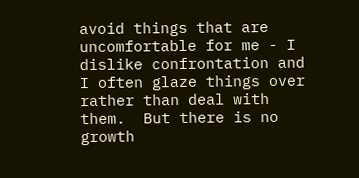avoid things that are uncomfortable for me - I dislike confrontation and I often glaze things over rather than deal with them.  But there is no growth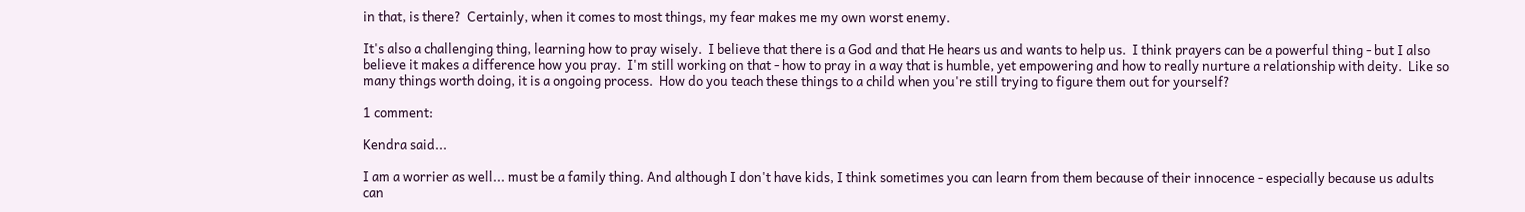in that, is there?  Certainly, when it comes to most things, my fear makes me my own worst enemy.

It's also a challenging thing, learning how to pray wisely.  I believe that there is a God and that He hears us and wants to help us.  I think prayers can be a powerful thing - but I also believe it makes a difference how you pray.  I'm still working on that - how to pray in a way that is humble, yet empowering and how to really nurture a relationship with deity.  Like so many things worth doing, it is a ongoing process.  How do you teach these things to a child when you're still trying to figure them out for yourself?

1 comment:

Kendra said...

I am a worrier as well... must be a family thing. And although I don't have kids, I think sometimes you can learn from them because of their innocence - especially because us adults can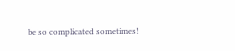be so complicated sometimes!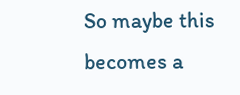So maybe this becomes a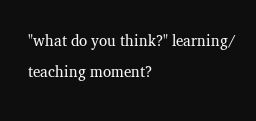"what do you think?" learning/ teaching moment?